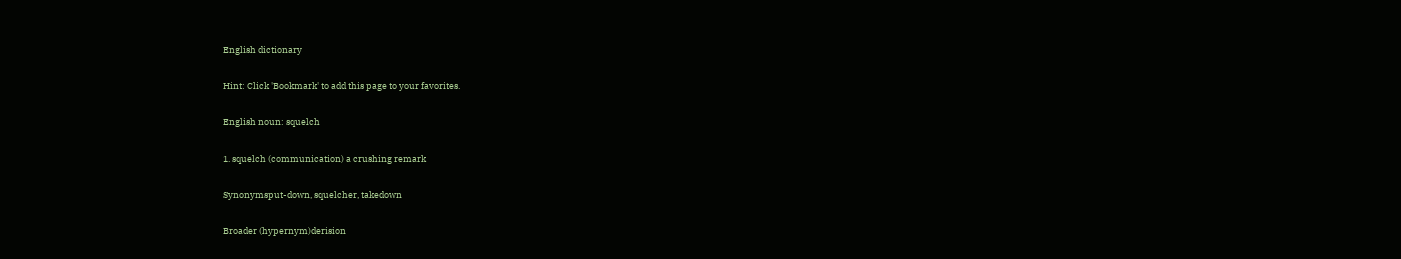English dictionary

Hint: Click 'Bookmark' to add this page to your favorites.

English noun: squelch

1. squelch (communication) a crushing remark

Synonymsput-down, squelcher, takedown

Broader (hypernym)derision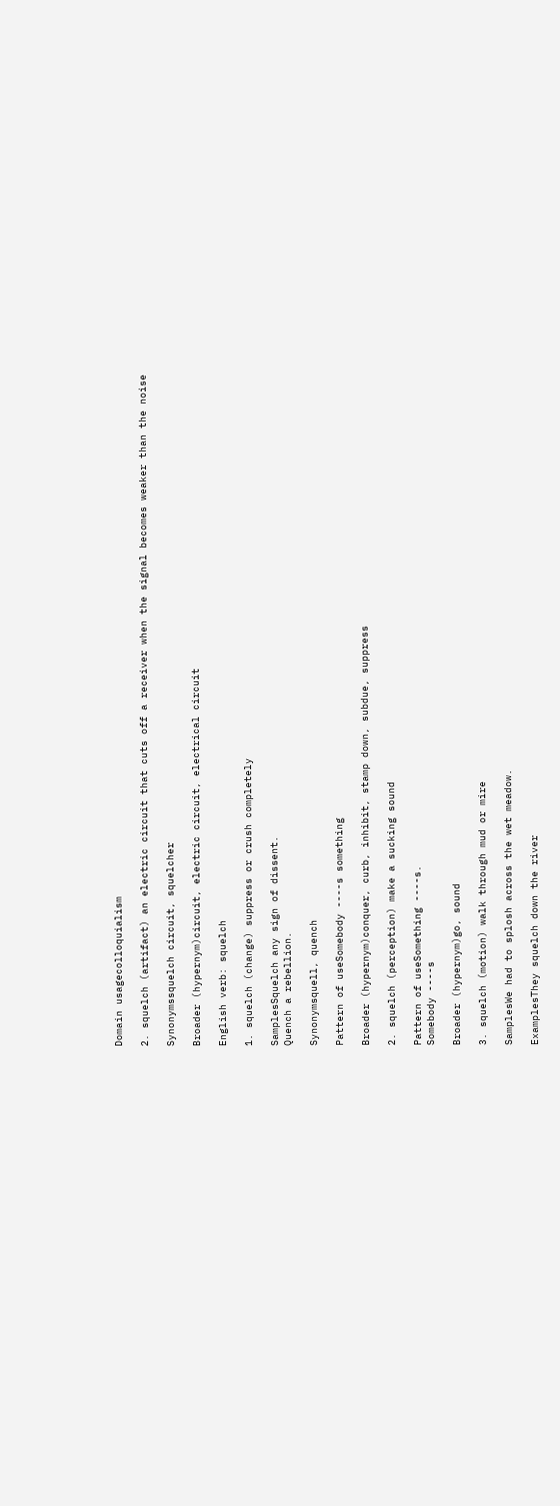Domain usagecolloquialism

2. squelch (artifact) an electric circuit that cuts off a receiver when the signal becomes weaker than the noise

Synonymssquelch circuit, squelcher

Broader (hypernym)circuit, electric circuit, electrical circuit

English verb: squelch

1. squelch (change) suppress or crush completely

SamplesSquelch any sign of dissent.
Quench a rebellion.

Synonymsquell, quench

Pattern of useSomebody ----s something

Broader (hypernym)conquer, curb, inhibit, stamp down, subdue, suppress

2. squelch (perception) make a sucking sound

Pattern of useSomething ----s.
Somebody ----s

Broader (hypernym)go, sound

3. squelch (motion) walk through mud or mire

SamplesWe had to splosh across the wet meadow.

ExamplesThey squelch down the river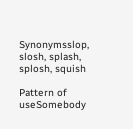Synonymsslop, slosh, splash, splosh, squish

Pattern of useSomebody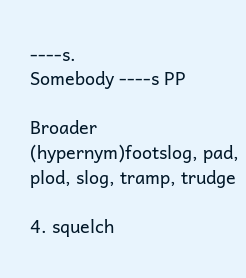----s.
Somebody ----s PP

Broader (hypernym)footslog, pad, plod, slog, tramp, trudge

4. squelch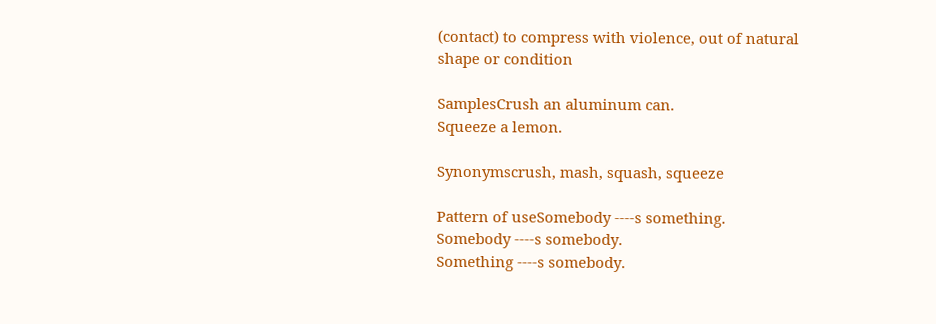(contact) to compress with violence, out of natural shape or condition

SamplesCrush an aluminum can.
Squeeze a lemon.

Synonymscrush, mash, squash, squeeze

Pattern of useSomebody ----s something.
Somebody ----s somebody.
Something ----s somebody.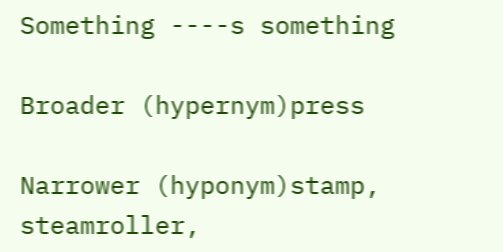Something ----s something

Broader (hypernym)press

Narrower (hyponym)stamp, steamroller,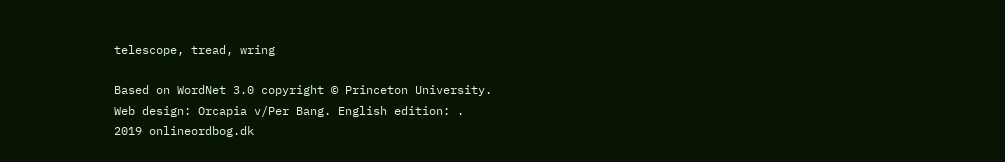telescope, tread, wring

Based on WordNet 3.0 copyright © Princeton University.
Web design: Orcapia v/Per Bang. English edition: .
2019 onlineordbog.dk